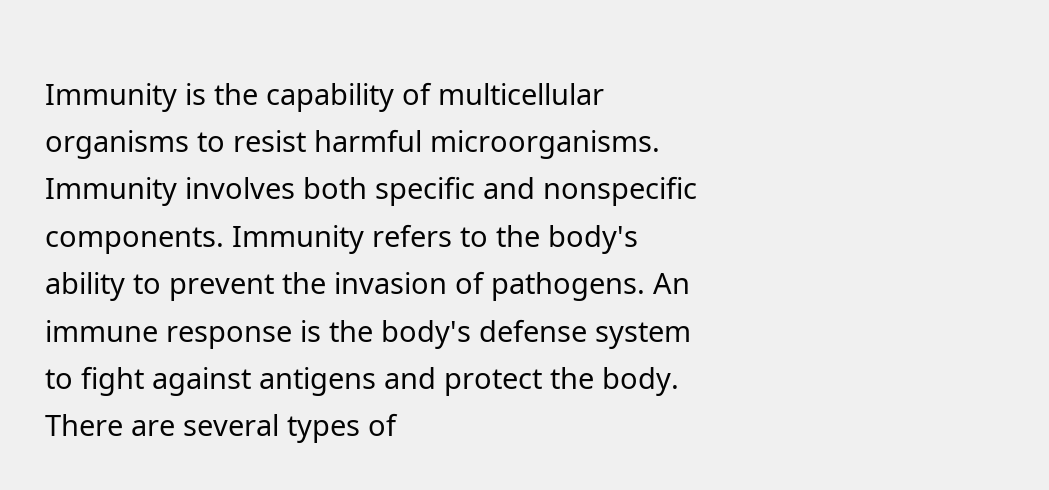Immunity is the capability of multicellular organisms to resist harmful microorganisms. Immunity involves both specific and nonspecific components. Immunity refers to the body's ability to prevent the invasion of pathogens. An immune response is the body's defense system to fight against antigens and protect the body. There are several types of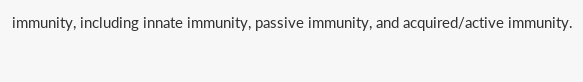immunity, including innate immunity, passive immunity, and acquired/active immunity.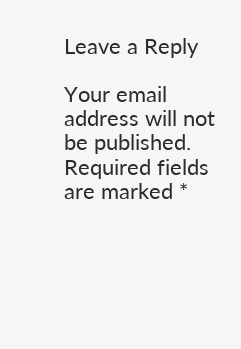Leave a Reply

Your email address will not be published. Required fields are marked *